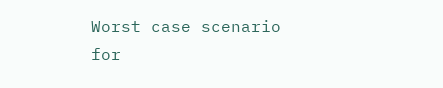Worst case scenario for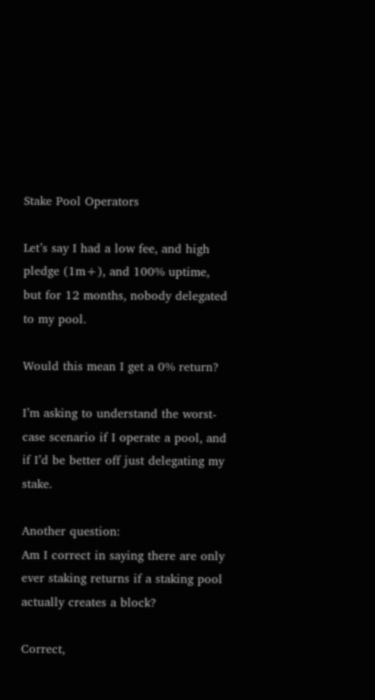Stake Pool Operators

Let’s say I had a low fee, and high pledge (1m+), and 100% uptime, but for 12 months, nobody delegated to my pool.

Would this mean I get a 0% return?

I’m asking to understand the worst-case scenario if I operate a pool, and if I’d be better off just delegating my stake.

Another question:
Am I correct in saying there are only ever staking returns if a staking pool actually creates a block?

Correct,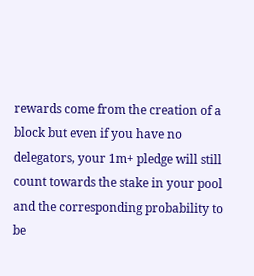rewards come from the creation of a block but even if you have no delegators, your 1m+ pledge will still count towards the stake in your pool and the corresponding probability to be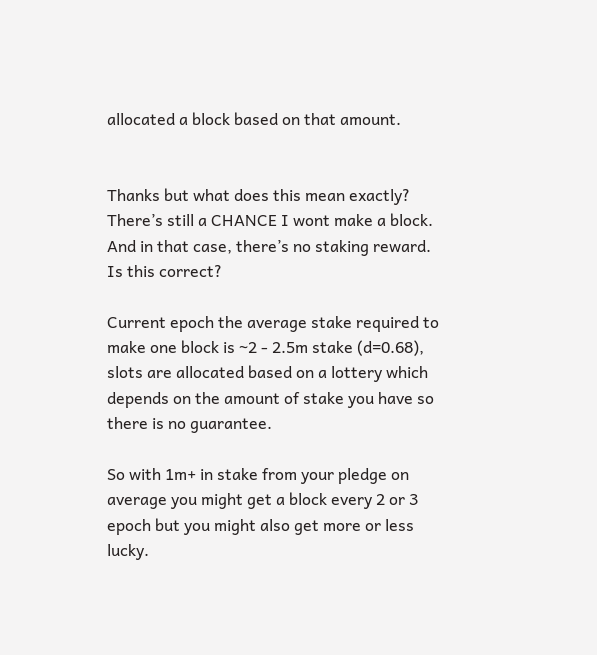allocated a block based on that amount.


Thanks but what does this mean exactly? There’s still a CHANCE I wont make a block. And in that case, there’s no staking reward. Is this correct?

Current epoch the average stake required to make one block is ~2 - 2.5m stake (d=0.68), slots are allocated based on a lottery which depends on the amount of stake you have so there is no guarantee.

So with 1m+ in stake from your pledge on average you might get a block every 2 or 3 epoch but you might also get more or less lucky.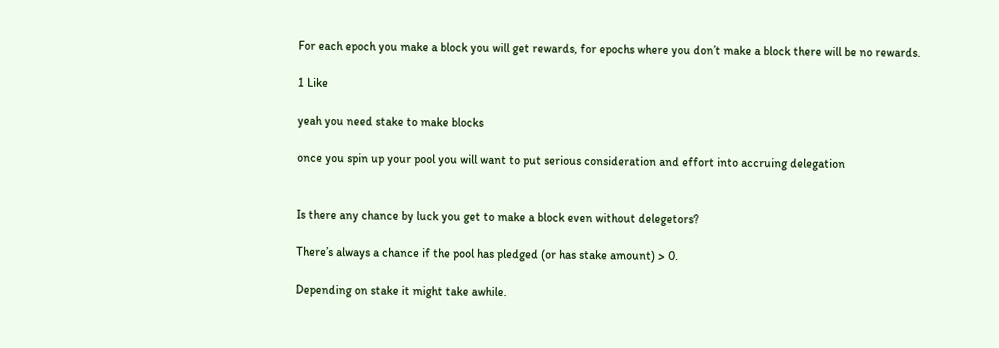For each epoch you make a block you will get rewards, for epochs where you don’t make a block there will be no rewards.

1 Like

yeah you need stake to make blocks

once you spin up your pool you will want to put serious consideration and effort into accruing delegation


Is there any chance by luck you get to make a block even without delegetors?

There’s always a chance if the pool has pledged (or has stake amount) > 0.

Depending on stake it might take awhile.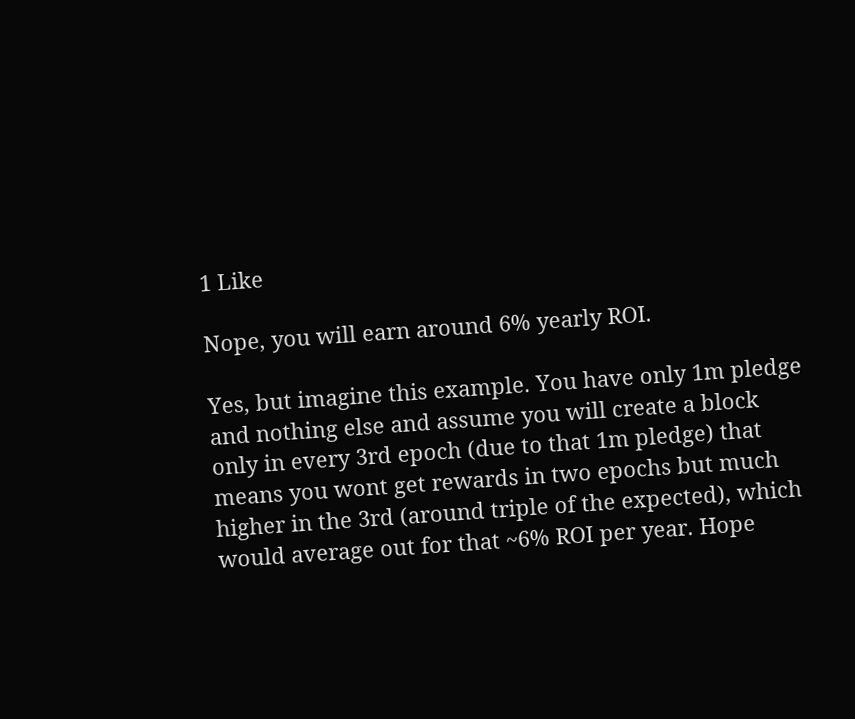1 Like

Nope, you will earn around 6% yearly ROI.

Yes, but imagine this example. You have only 1m pledge and nothing else and assume you will create a block only in every 3rd epoch (due to that 1m pledge) that means you wont get rewards in two epochs but much higher in the 3rd (around triple of the expected), which would average out for that ~6% ROI per year. Hope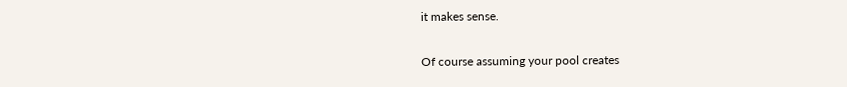it makes sense.

Of course assuming your pool creates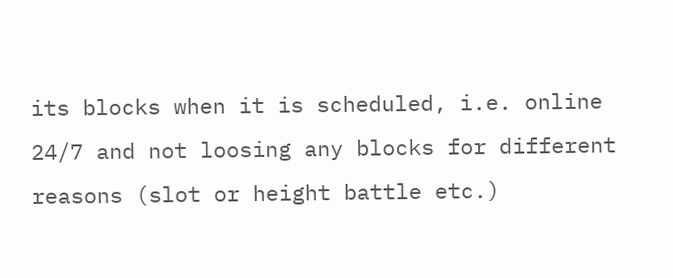its blocks when it is scheduled, i.e. online 24/7 and not loosing any blocks for different reasons (slot or height battle etc.)